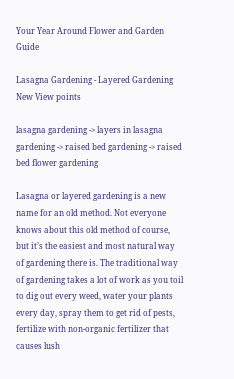Your Year Around Flower and Garden Guide

Lasagna Gardening - Layered Gardening New View points

lasagna gardening -> layers in lasagna gardening -> raised bed gardening -> raised bed flower gardening

Lasagna or layered gardening is a new name for an old method. Not everyone knows about this old method of course, but it’s the easiest and most natural way of gardening there is. The traditional way of gardening takes a lot of work as you toil to dig out every weed, water your plants every day, spray them to get rid of pests, fertilize with non-organic fertilizer that causes lush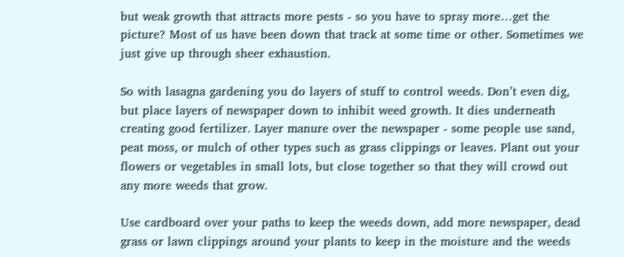but weak growth that attracts more pests - so you have to spray more…get the picture? Most of us have been down that track at some time or other. Sometimes we just give up through sheer exhaustion.

So with lasagna gardening you do layers of stuff to control weeds. Don’t even dig, but place layers of newspaper down to inhibit weed growth. It dies underneath creating good fertilizer. Layer manure over the newspaper - some people use sand, peat moss, or mulch of other types such as grass clippings or leaves. Plant out your flowers or vegetables in small lots, but close together so that they will crowd out any more weeds that grow.

Use cardboard over your paths to keep the weeds down, add more newspaper, dead grass or lawn clippings around your plants to keep in the moisture and the weeds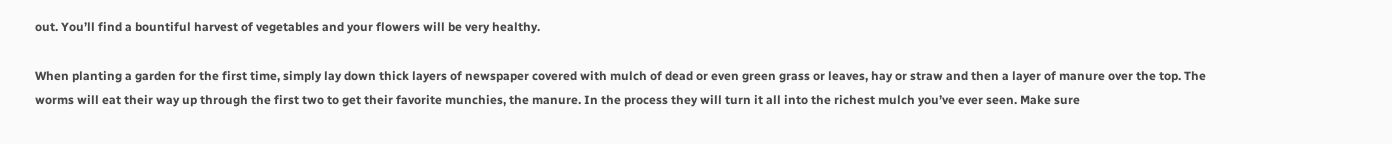out. You’ll find a bountiful harvest of vegetables and your flowers will be very healthy.

When planting a garden for the first time, simply lay down thick layers of newspaper covered with mulch of dead or even green grass or leaves, hay or straw and then a layer of manure over the top. The worms will eat their way up through the first two to get their favorite munchies, the manure. In the process they will turn it all into the richest mulch you’ve ever seen. Make sure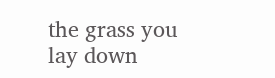the grass you lay down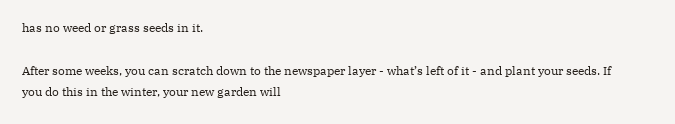has no weed or grass seeds in it.

After some weeks, you can scratch down to the newspaper layer - what’s left of it - and plant your seeds. If you do this in the winter, your new garden will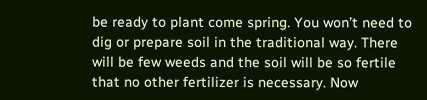be ready to plant come spring. You won’t need to dig or prepare soil in the traditional way. There will be few weeds and the soil will be so fertile that no other fertilizer is necessary. Now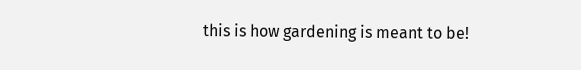this is how gardening is meant to be!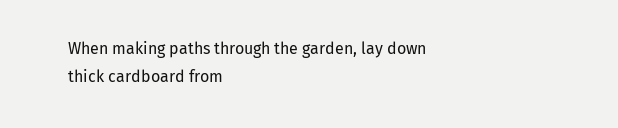When making paths through the garden, lay down thick cardboard from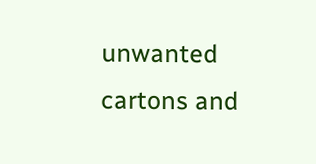unwanted cartons and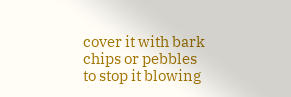cover it with bark chips or pebbles to stop it blowing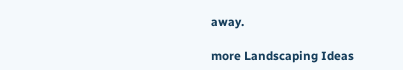away.

more Landscaping Ideas